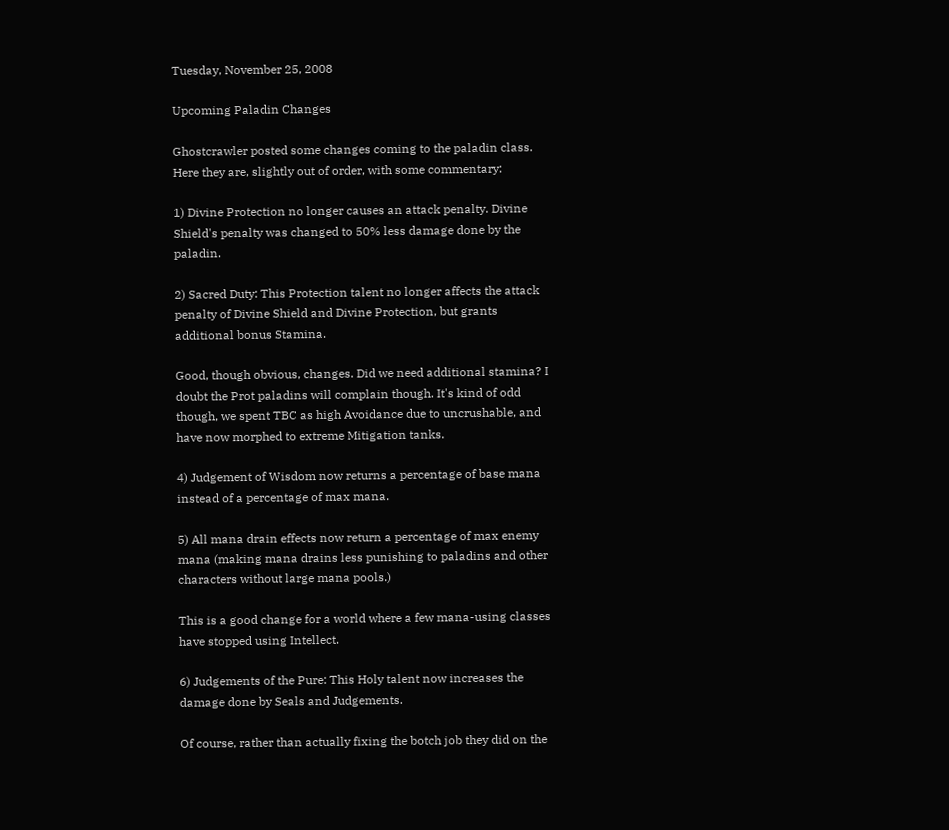Tuesday, November 25, 2008

Upcoming Paladin Changes

Ghostcrawler posted some changes coming to the paladin class. Here they are, slightly out of order, with some commentary:

1) Divine Protection no longer causes an attack penalty. Divine Shield's penalty was changed to 50% less damage done by the paladin.

2) Sacred Duty: This Protection talent no longer affects the attack penalty of Divine Shield and Divine Protection, but grants additional bonus Stamina.

Good, though obvious, changes. Did we need additional stamina? I doubt the Prot paladins will complain though. It's kind of odd though, we spent TBC as high Avoidance due to uncrushable, and have now morphed to extreme Mitigation tanks.

4) Judgement of Wisdom now returns a percentage of base mana instead of a percentage of max mana.

5) All mana drain effects now return a percentage of max enemy mana (making mana drains less punishing to paladins and other characters without large mana pools.)

This is a good change for a world where a few mana-using classes have stopped using Intellect.

6) Judgements of the Pure: This Holy talent now increases the damage done by Seals and Judgements.

Of course, rather than actually fixing the botch job they did on the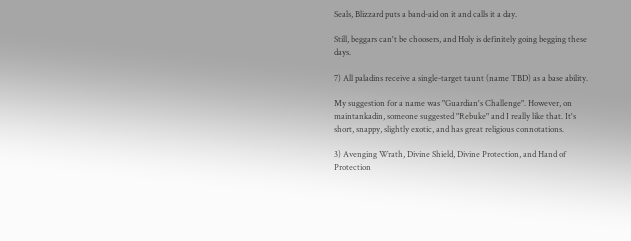Seals, Blizzard puts a band-aid on it and calls it a day.

Still, beggars can't be choosers, and Holy is definitely going begging these days.

7) All paladins receive a single-target taunt (name TBD) as a base ability.

My suggestion for a name was "Guardian's Challenge". However, on maintankadin, someone suggested "Rebuke" and I really like that. It's short, snappy, slightly exotic, and has great religious connotations.

3) Avenging Wrath, Divine Shield, Divine Protection, and Hand of Protection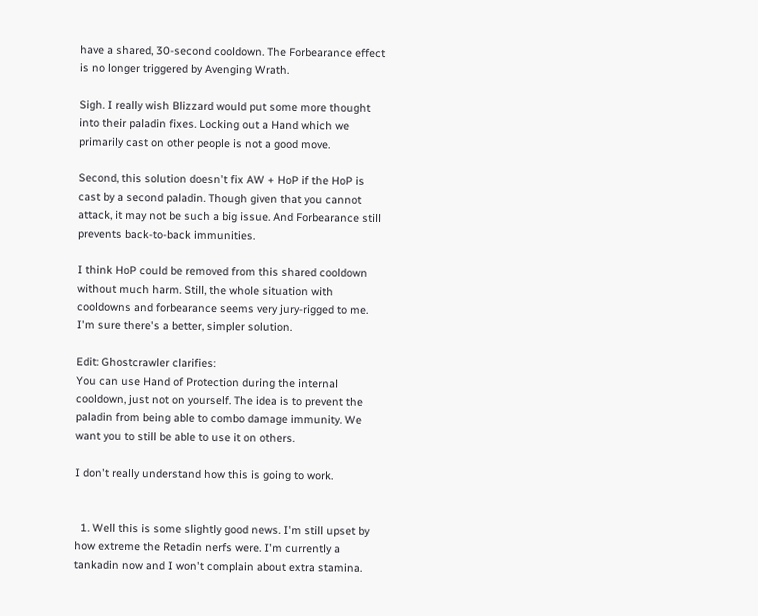have a shared, 30-second cooldown. The Forbearance effect is no longer triggered by Avenging Wrath.

Sigh. I really wish Blizzard would put some more thought into their paladin fixes. Locking out a Hand which we primarily cast on other people is not a good move.

Second, this solution doesn't fix AW + HoP if the HoP is cast by a second paladin. Though given that you cannot attack, it may not be such a big issue. And Forbearance still prevents back-to-back immunities.

I think HoP could be removed from this shared cooldown without much harm. Still, the whole situation with cooldowns and forbearance seems very jury-rigged to me. I'm sure there's a better, simpler solution.

Edit: Ghostcrawler clarifies:
You can use Hand of Protection during the internal cooldown, just not on yourself. The idea is to prevent the paladin from being able to combo damage immunity. We want you to still be able to use it on others.

I don't really understand how this is going to work.


  1. Well this is some slightly good news. I'm still upset by how extreme the Retadin nerfs were. I'm currently a tankadin now and I won't complain about extra stamina.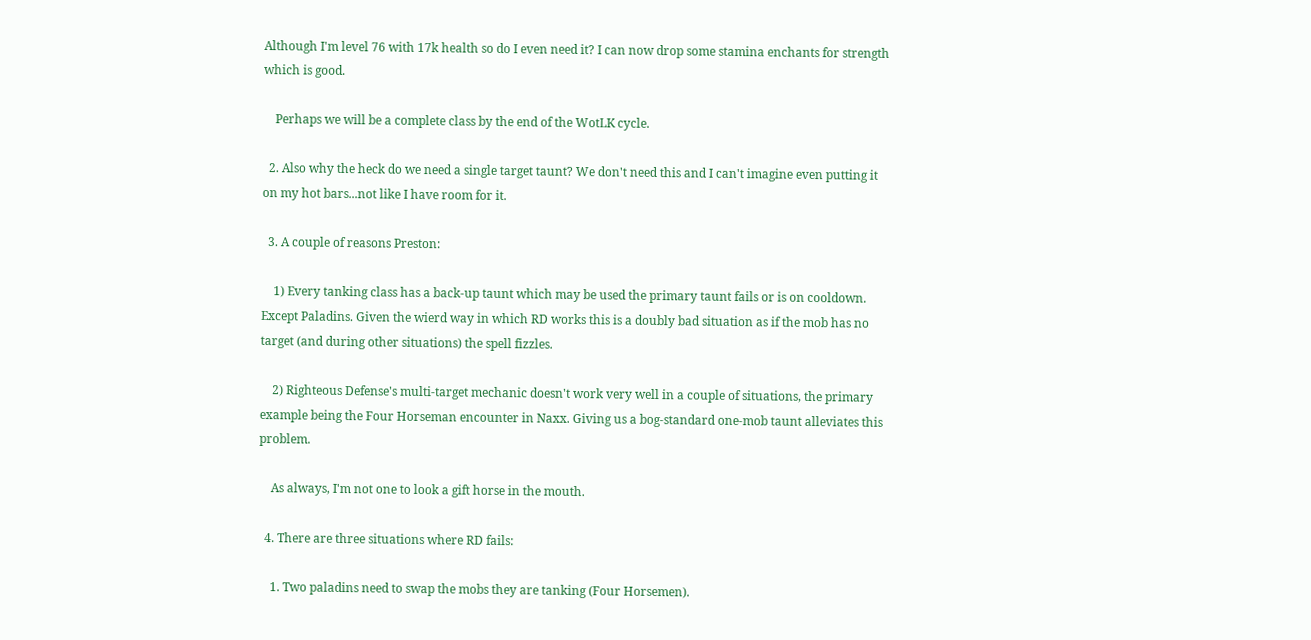Although I'm level 76 with 17k health so do I even need it? I can now drop some stamina enchants for strength which is good.

    Perhaps we will be a complete class by the end of the WotLK cycle.

  2. Also why the heck do we need a single target taunt? We don't need this and I can't imagine even putting it on my hot bars...not like I have room for it.

  3. A couple of reasons Preston:

    1) Every tanking class has a back-up taunt which may be used the primary taunt fails or is on cooldown. Except Paladins. Given the wierd way in which RD works this is a doubly bad situation as if the mob has no target (and during other situations) the spell fizzles.

    2) Righteous Defense's multi-target mechanic doesn't work very well in a couple of situations, the primary example being the Four Horseman encounter in Naxx. Giving us a bog-standard one-mob taunt alleviates this problem.

    As always, I'm not one to look a gift horse in the mouth.

  4. There are three situations where RD fails:

    1. Two paladins need to swap the mobs they are tanking (Four Horsemen).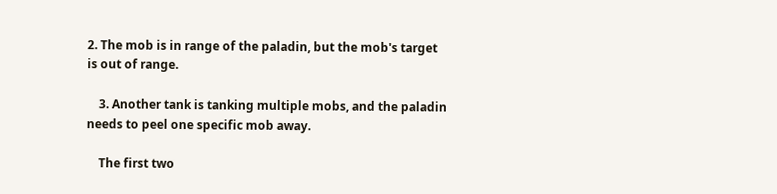2. The mob is in range of the paladin, but the mob's target is out of range.

    3. Another tank is tanking multiple mobs, and the paladin needs to peel one specific mob away.

    The first two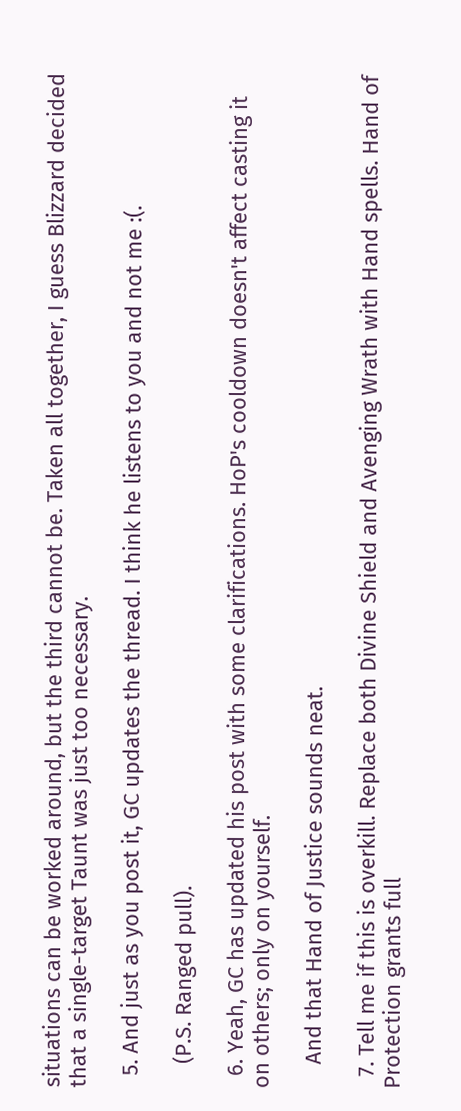situations can be worked around, but the third cannot be. Taken all together, I guess Blizzard decided that a single-target Taunt was just too necessary.

  5. And just as you post it, GC updates the thread. I think he listens to you and not me :(.

    (P.S. Ranged pull).

  6. Yeah, GC has updated his post with some clarifications. HoP's cooldown doesn't affect casting it on others; only on yourself.

    And that Hand of Justice sounds neat.

  7. Tell me if this is overkill. Replace both Divine Shield and Avenging Wrath with Hand spells. Hand of Protection grants full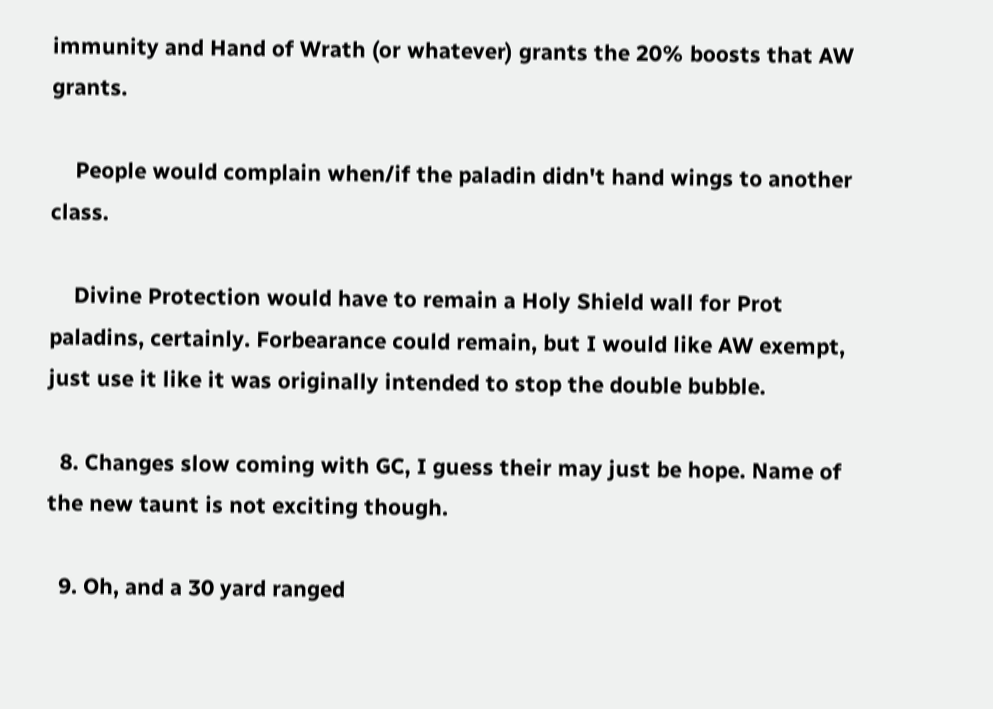immunity and Hand of Wrath (or whatever) grants the 20% boosts that AW grants.

    People would complain when/if the paladin didn't hand wings to another class.

    Divine Protection would have to remain a Holy Shield wall for Prot paladins, certainly. Forbearance could remain, but I would like AW exempt, just use it like it was originally intended to stop the double bubble.

  8. Changes slow coming with GC, I guess their may just be hope. Name of the new taunt is not exciting though.

  9. Oh, and a 30 yard ranged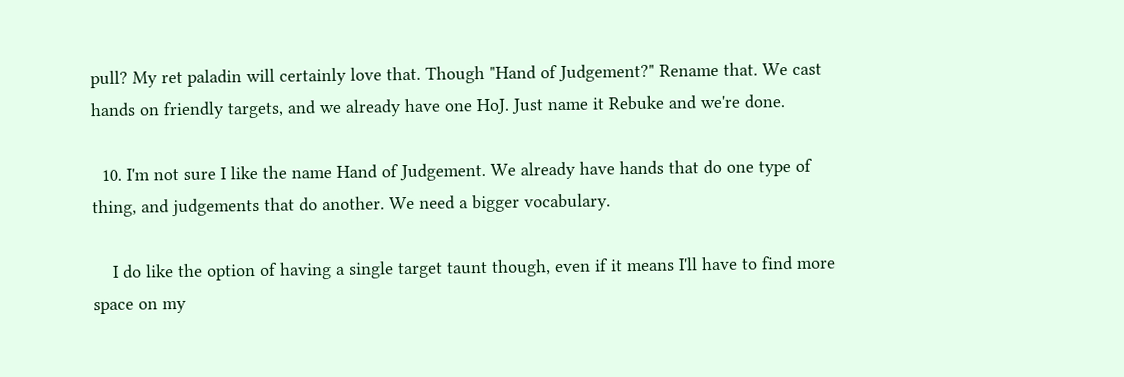pull? My ret paladin will certainly love that. Though "Hand of Judgement?" Rename that. We cast hands on friendly targets, and we already have one HoJ. Just name it Rebuke and we're done.

  10. I'm not sure I like the name Hand of Judgement. We already have hands that do one type of thing, and judgements that do another. We need a bigger vocabulary.

    I do like the option of having a single target taunt though, even if it means I'll have to find more space on my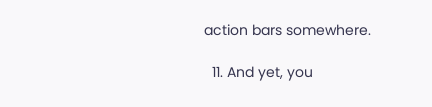action bars somewhere.

  11. And yet, you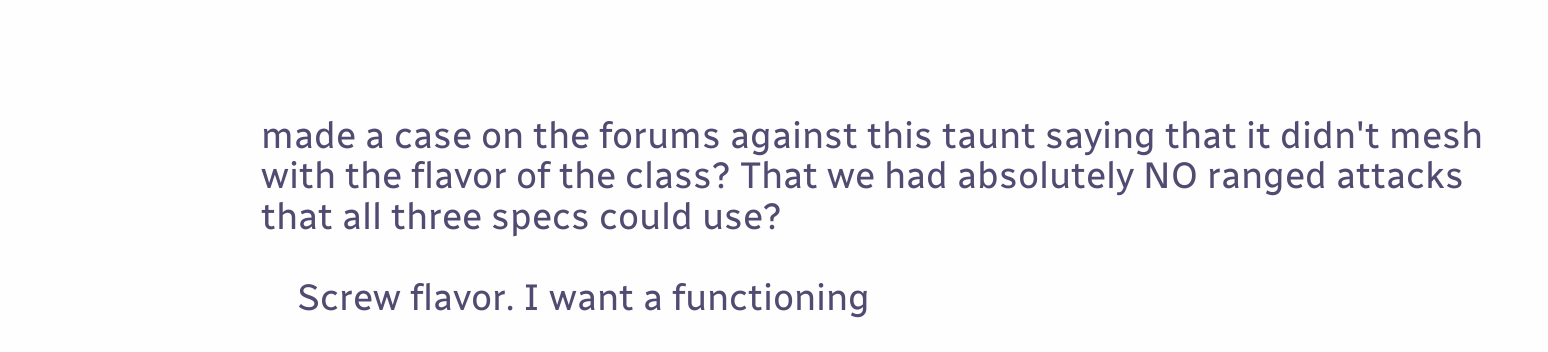made a case on the forums against this taunt saying that it didn't mesh with the flavor of the class? That we had absolutely NO ranged attacks that all three specs could use?

    Screw flavor. I want a functioning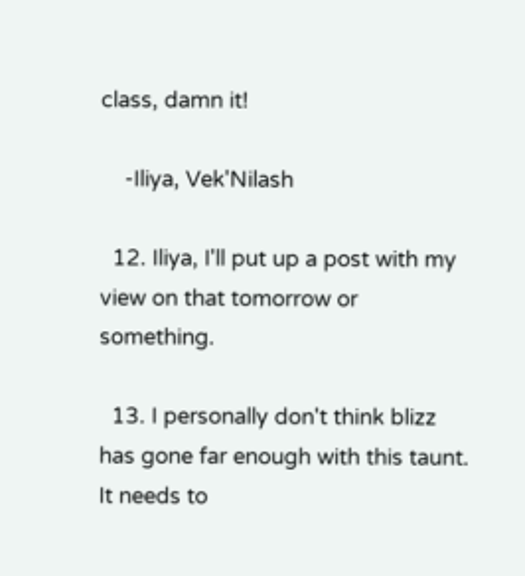class, damn it!

    -Iliya, Vek'Nilash

  12. Iliya, I'll put up a post with my view on that tomorrow or something.

  13. I personally don't think blizz has gone far enough with this taunt. It needs to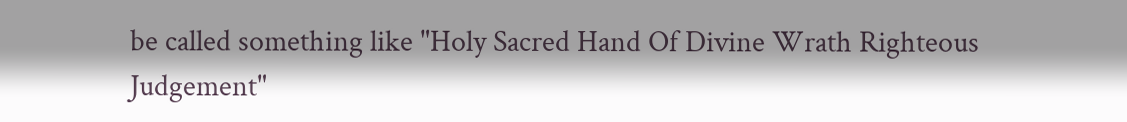be called something like "Holy Sacred Hand Of Divine Wrath Righteous Judgement"